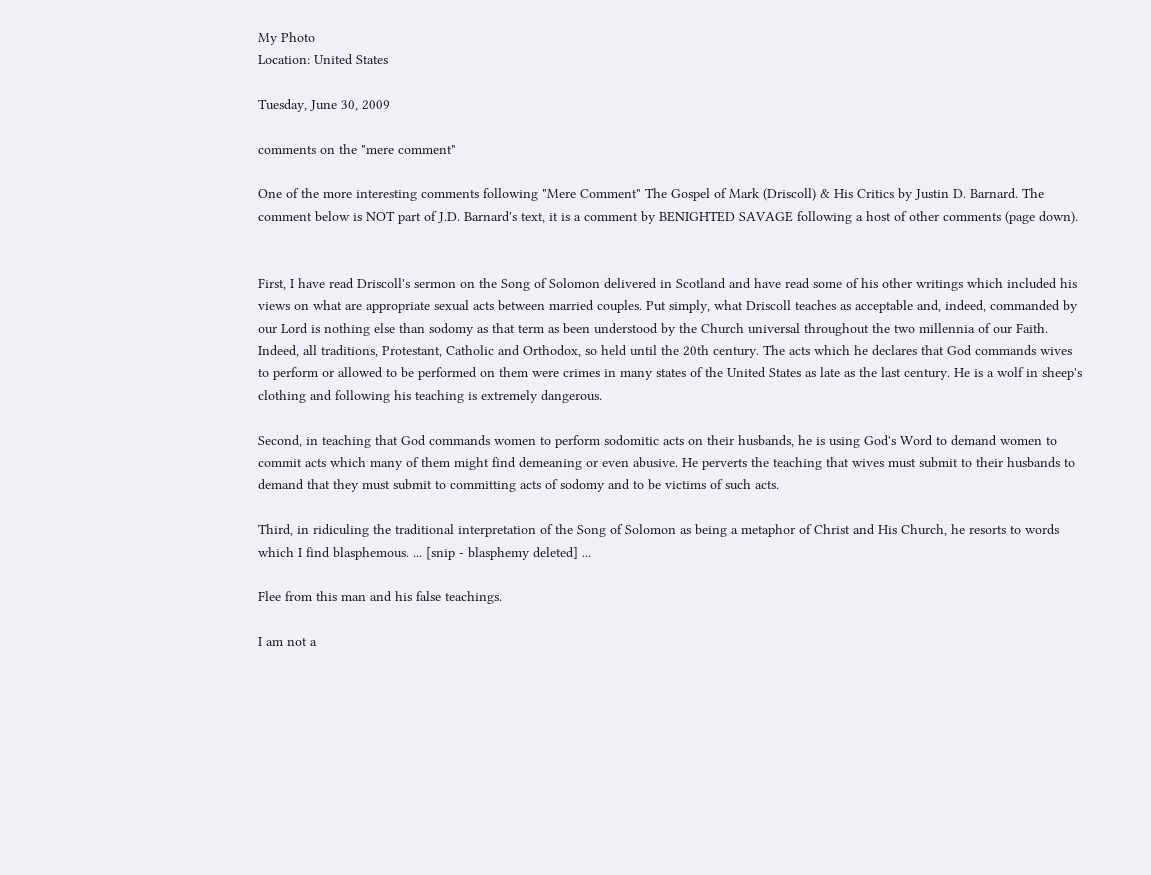My Photo
Location: United States

Tuesday, June 30, 2009

comments on the "mere comment"

One of the more interesting comments following "Mere Comment" The Gospel of Mark (Driscoll) & His Critics by Justin D. Barnard. The comment below is NOT part of J.D. Barnard's text, it is a comment by BENIGHTED SAVAGE following a host of other comments (page down).


First, I have read Driscoll's sermon on the Song of Solomon delivered in Scotland and have read some of his other writings which included his views on what are appropriate sexual acts between married couples. Put simply, what Driscoll teaches as acceptable and, indeed, commanded by our Lord is nothing else than sodomy as that term as been understood by the Church universal throughout the two millennia of our Faith. Indeed, all traditions, Protestant, Catholic and Orthodox, so held until the 20th century. The acts which he declares that God commands wives to perform or allowed to be performed on them were crimes in many states of the United States as late as the last century. He is a wolf in sheep's clothing and following his teaching is extremely dangerous.

Second, in teaching that God commands women to perform sodomitic acts on their husbands, he is using God's Word to demand women to commit acts which many of them might find demeaning or even abusive. He perverts the teaching that wives must submit to their husbands to demand that they must submit to committing acts of sodomy and to be victims of such acts.

Third, in ridiculing the traditional interpretation of the Song of Solomon as being a metaphor of Christ and His Church, he resorts to words which I find blasphemous. ... [snip - blasphemy deleted] ...

Flee from this man and his false teachings.

I am not a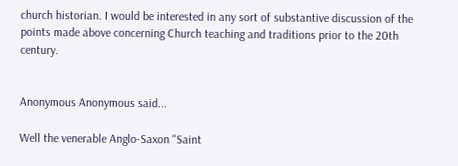church historian. I would be interested in any sort of substantive discussion of the points made above concerning Church teaching and traditions prior to the 20th century.


Anonymous Anonymous said...

Well the venerable Anglo-Saxon "Saint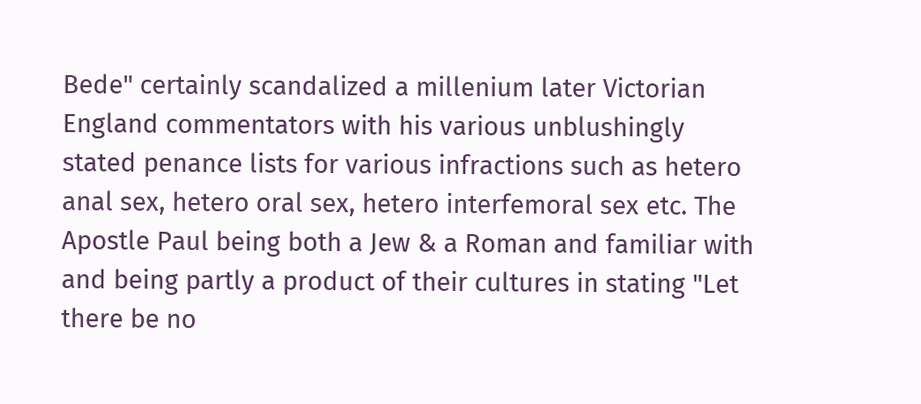Bede" certainly scandalized a millenium later Victorian England commentators with his various unblushingly stated penance lists for various infractions such as hetero anal sex, hetero oral sex, hetero interfemoral sex etc. The Apostle Paul being both a Jew & a Roman and familiar with and being partly a product of their cultures in stating "Let there be no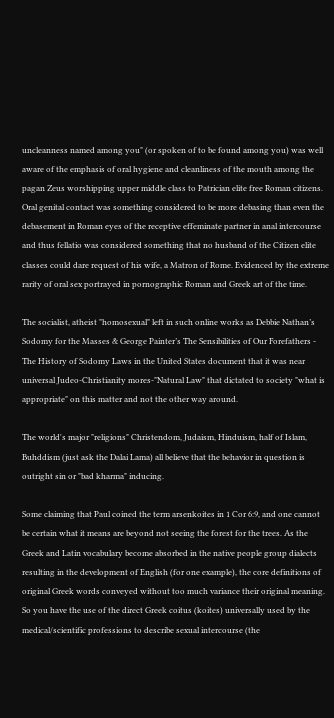uncleanness named among you" (or spoken of to be found among you) was well aware of the emphasis of oral hygiene and cleanliness of the mouth among the pagan Zeus worshipping upper middle class to Patrician elite free Roman citizens. Oral genital contact was something considered to be more debasing than even the debasement in Roman eyes of the receptive effeminate partner in anal intercourse and thus fellatio was considered something that no husband of the Citizen elite classes could dare request of his wife, a Matron of Rome. Evidenced by the extreme rarity of oral sex portrayed in pornographic Roman and Greek art of the time.

The socialist, atheist "homosexual" left in such online works as Debbie Nathan’s Sodomy for the Masses & George Painter’s The Sensibilities of Our Forefathers - The History of Sodomy Laws in the United States document that it was near universal Judeo-Christianity mores-"Natural Law" that dictated to society "what is appropriate" on this matter and not the other way around.

The world's major "religions" Christendom, Judaism, Hinduism, half of Islam, Buhddism (just ask the Dalai Lama) all believe that the behavior in question is outright sin or "bad kharma" inducing.

Some claiming that Paul coined the term arsenkoites in 1 Cor 6:9, and one cannot be certain what it means are beyond not seeing the forest for the trees. As the Greek and Latin vocabulary become absorbed in the native people group dialects resulting in the development of English (for one example), the core definitions of original Greek words conveyed without too much variance their original meaning. So you have the use of the direct Greek coitus (koites) universally used by the medical/scientific professions to describe sexual intercourse (the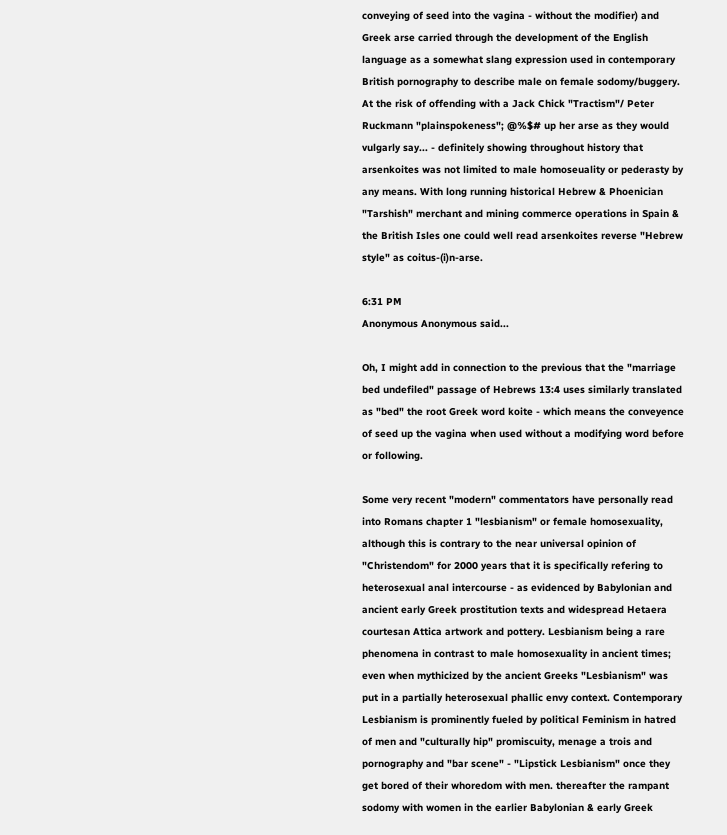conveying of seed into the vagina - without the modifier) and Greek arse carried through the development of the English language as a somewhat slang expression used in contemporary British pornography to describe male on female sodomy/buggery. At the risk of offending with a Jack Chick "Tractism"/ Peter Ruckmann "plainspokeness"; @%$# up her arse as they would vulgarly say... - definitely showing throughout history that arsenkoites was not limited to male homoseuality or pederasty by any means. With long running historical Hebrew & Phoenician "Tarshish" merchant and mining commerce operations in Spain & the British Isles one could well read arsenkoites reverse "Hebrew style" as coitus-(i)n-arse.

6:31 PM
Anonymous Anonymous said...

Oh, I might add in connection to the previous that the "marriage bed undefiled" passage of Hebrews 13:4 uses similarly translated as "bed" the root Greek word koite - which means the conveyence of seed up the vagina when used without a modifying word before or following.

Some very recent "modern" commentators have personally read into Romans chapter 1 "lesbianism" or female homosexuality, although this is contrary to the near universal opinion of "Christendom" for 2000 years that it is specifically refering to heterosexual anal intercourse - as evidenced by Babylonian and ancient early Greek prostitution texts and widespread Hetaera courtesan Attica artwork and pottery. Lesbianism being a rare phenomena in contrast to male homosexuality in ancient times; even when mythicized by the ancient Greeks "Lesbianism" was put in a partially heterosexual phallic envy context. Contemporary Lesbianism is prominently fueled by political Feminism in hatred of men and "culturally hip" promiscuity, menage a trois and pornography and "bar scene" - "Lipstick Lesbianism" once they get bored of their whoredom with men. thereafter the rampant sodomy with women in the earlier Babylonian & early Greek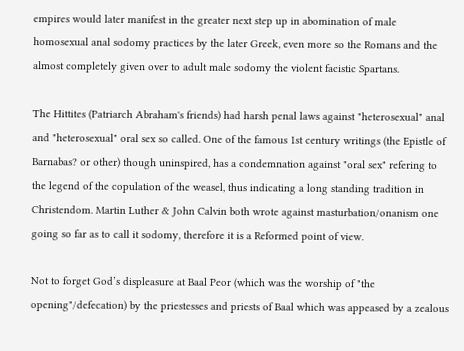empires would later manifest in the greater next step up in abomination of male homosexual anal sodomy practices by the later Greek, even more so the Romans and the almost completely given over to adult male sodomy the violent facistic Spartans.

The Hittites (Patriarch Abraham's friends) had harsh penal laws against "heterosexual" anal and "heterosexual" oral sex so called. One of the famous 1st century writings (the Epistle of Barnabas? or other) though uninspired, has a condemnation against "oral sex" refering to the legend of the copulation of the weasel, thus indicating a long standing tradition in Christendom. Martin Luther & John Calvin both wrote against masturbation/onanism one going so far as to call it sodomy, therefore it is a Reformed point of view.

Not to forget God’s displeasure at Baal Peor (which was the worship of "the opening"/defecation) by the priestesses and priests of Baal which was appeased by a zealous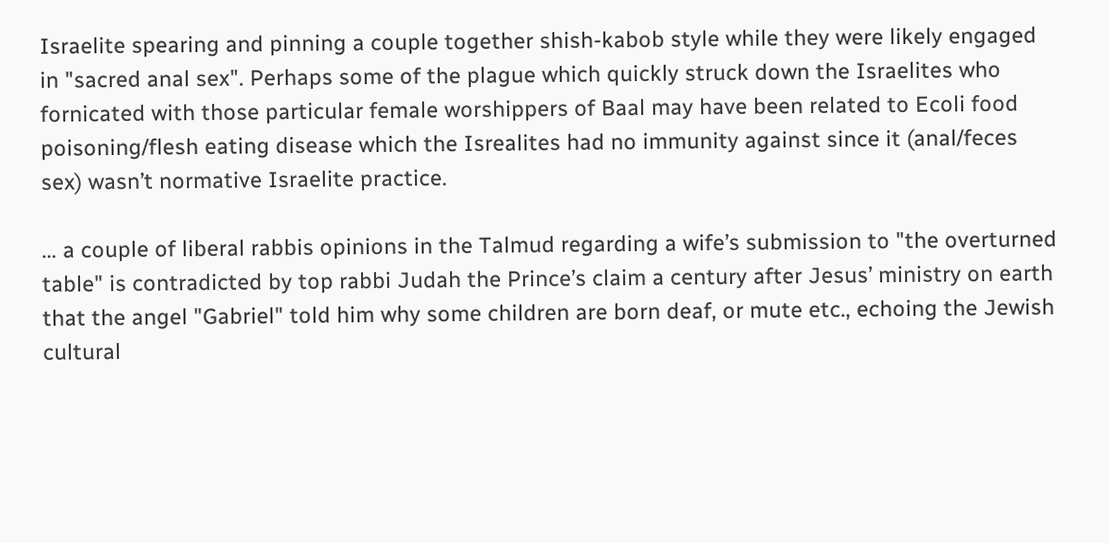Israelite spearing and pinning a couple together shish-kabob style while they were likely engaged in "sacred anal sex". Perhaps some of the plague which quickly struck down the Israelites who fornicated with those particular female worshippers of Baal may have been related to Ecoli food poisoning/flesh eating disease which the Isrealites had no immunity against since it (anal/feces sex) wasn’t normative Israelite practice.

… a couple of liberal rabbis opinions in the Talmud regarding a wife’s submission to "the overturned table" is contradicted by top rabbi Judah the Prince’s claim a century after Jesus’ ministry on earth that the angel "Gabriel" told him why some children are born deaf, or mute etc., echoing the Jewish cultural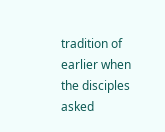tradition of earlier when the disciples asked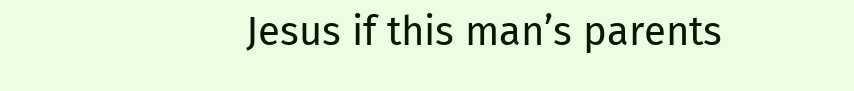Jesus if this man’s parents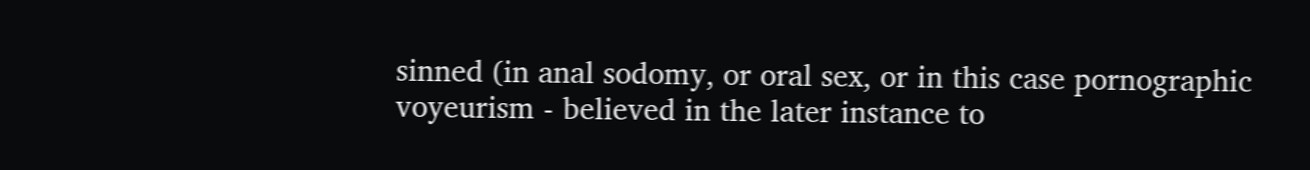sinned (in anal sodomy, or oral sex, or in this case pornographic voyeurism - believed in the later instance to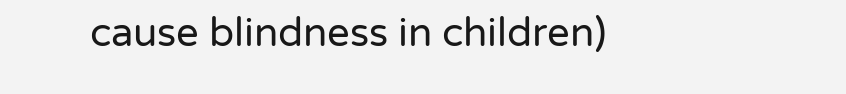cause blindness in children)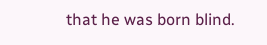that he was born blind.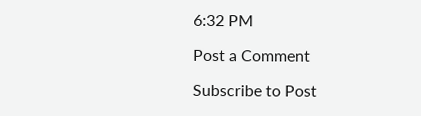6:32 PM

Post a Comment

Subscribe to Post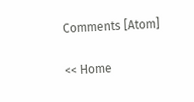Comments [Atom]

<< Home